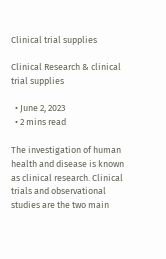Clinical trial supplies

Clinical Research & clinical trial supplies

  • June 2, 2023
  • 2 mins read

The investigation of human health and disease is known as clinical research. Clinical trials and observational studies are the two main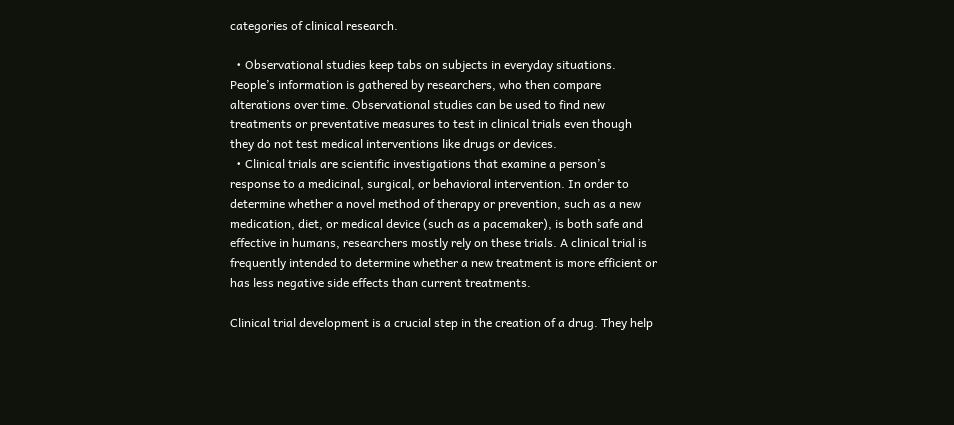categories of clinical research.

  • Observational studies keep tabs on subjects in everyday situations. People’s information is gathered by researchers, who then compare alterations over time. Observational studies can be used to find new treatments or preventative measures to test in clinical trials even though they do not test medical interventions like drugs or devices.
  • Clinical trials are scientific investigations that examine a person’s response to a medicinal, surgical, or behavioral intervention. In order to determine whether a novel method of therapy or prevention, such as a new medication, diet, or medical device (such as a pacemaker), is both safe and effective in humans, researchers mostly rely on these trials. A clinical trial is frequently intended to determine whether a new treatment is more efficient or has less negative side effects than current treatments.

Clinical trial development is a crucial step in the creation of a drug. They help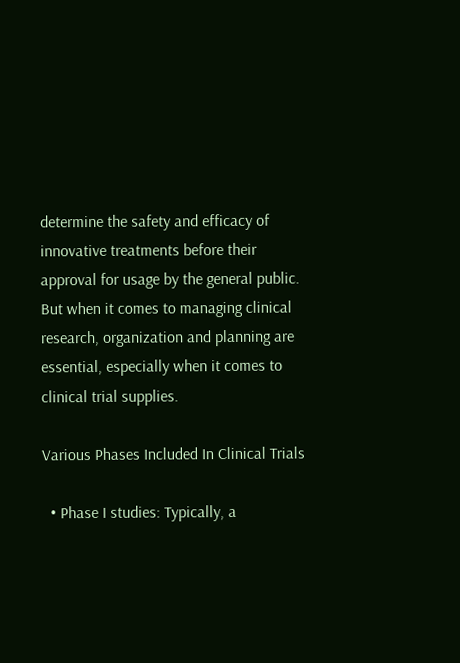determine the safety and efficacy of innovative treatments before their approval for usage by the general public. But when it comes to managing clinical research, organization and planning are essential, especially when it comes to clinical trial supplies.

Various Phases Included In Clinical Trials

  • Phase I studies: Typically, a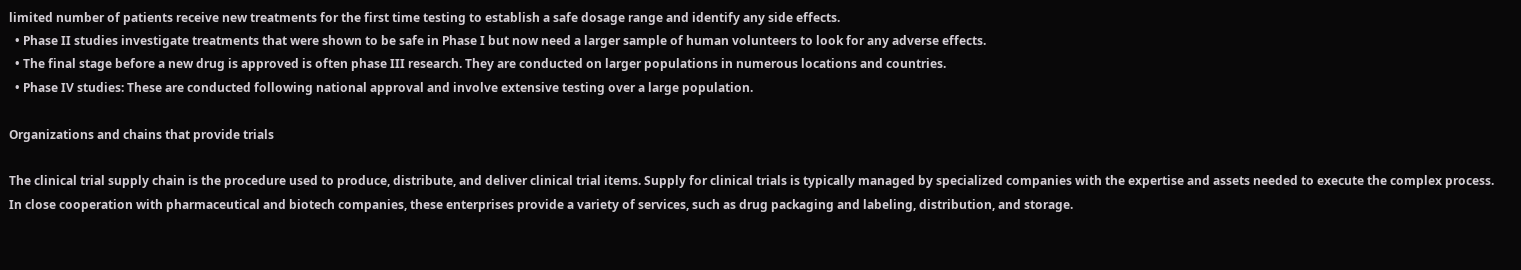limited number of patients receive new treatments for the first time testing to establish a safe dosage range and identify any side effects.
  • Phase II studies investigate treatments that were shown to be safe in Phase I but now need a larger sample of human volunteers to look for any adverse effects.
  • The final stage before a new drug is approved is often phase III research. They are conducted on larger populations in numerous locations and countries.
  • Phase IV studies: These are conducted following national approval and involve extensive testing over a large population.

Organizations and chains that provide trials

The clinical trial supply chain is the procedure used to produce, distribute, and deliver clinical trial items. Supply for clinical trials is typically managed by specialized companies with the expertise and assets needed to execute the complex process. In close cooperation with pharmaceutical and biotech companies, these enterprises provide a variety of services, such as drug packaging and labeling, distribution, and storage.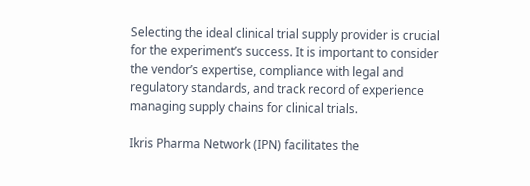Selecting the ideal clinical trial supply provider is crucial for the experiment’s success. It is important to consider the vendor’s expertise, compliance with legal and regulatory standards, and track record of experience managing supply chains for clinical trials.

Ikris Pharma Network (IPN) facilitates the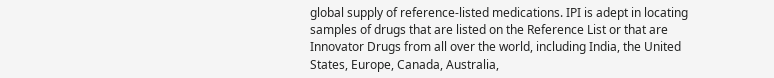global supply of reference-listed medications. IPI is adept in locating samples of drugs that are listed on the Reference List or that are Innovator Drugs from all over the world, including India, the United States, Europe, Canada, Australia,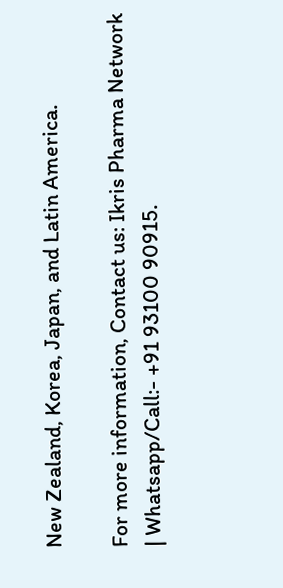New Zealand, Korea, Japan, and Latin America.

For more information, Contact us: Ikris Pharma Network | Whatsapp/Call:- +91 93100 90915.